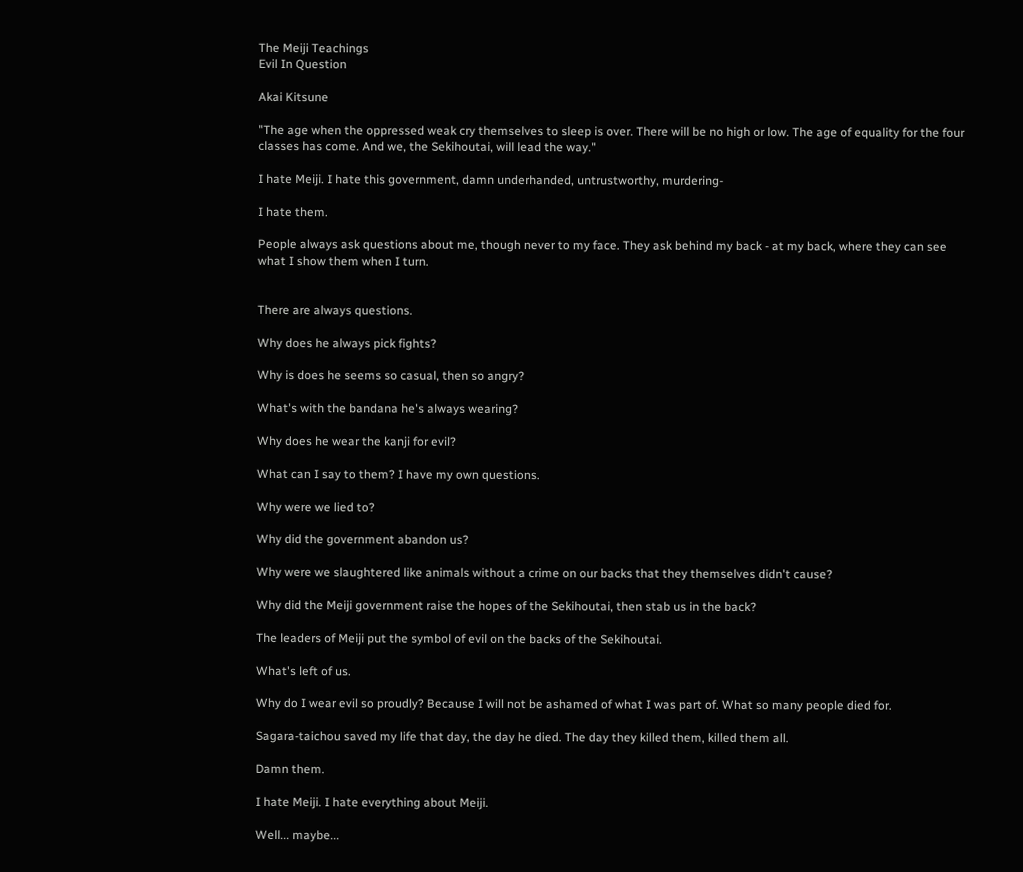The Meiji Teachings
Evil In Question

Akai Kitsune

"The age when the oppressed weak cry themselves to sleep is over. There will be no high or low. The age of equality for the four classes has come. And we, the Sekihoutai, will lead the way."

I hate Meiji. I hate this government, damn underhanded, untrustworthy, murdering-

I hate them.

People always ask questions about me, though never to my face. They ask behind my back - at my back, where they can see what I show them when I turn.


There are always questions.

Why does he always pick fights?

Why is does he seems so casual, then so angry?

What's with the bandana he's always wearing?

Why does he wear the kanji for evil?

What can I say to them? I have my own questions.

Why were we lied to?

Why did the government abandon us?

Why were we slaughtered like animals without a crime on our backs that they themselves didn't cause?

Why did the Meiji government raise the hopes of the Sekihoutai, then stab us in the back?

The leaders of Meiji put the symbol of evil on the backs of the Sekihoutai.

What's left of us.

Why do I wear evil so proudly? Because I will not be ashamed of what I was part of. What so many people died for.

Sagara-taichou saved my life that day, the day he died. The day they killed them, killed them all.

Damn them.

I hate Meiji. I hate everything about Meiji.

Well... maybe...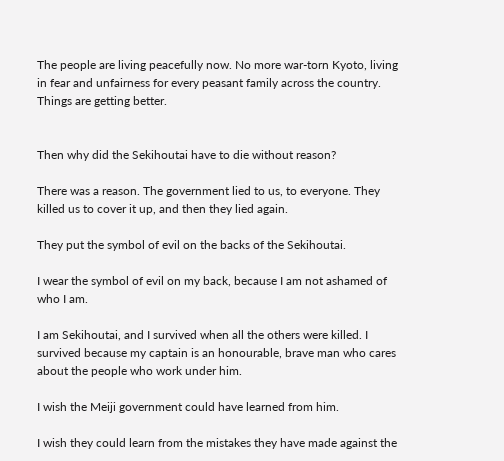The people are living peacefully now. No more war-torn Kyoto, living in fear and unfairness for every peasant family across the country. Things are getting better.


Then why did the Sekihoutai have to die without reason?

There was a reason. The government lied to us, to everyone. They killed us to cover it up, and then they lied again.

They put the symbol of evil on the backs of the Sekihoutai.

I wear the symbol of evil on my back, because I am not ashamed of who I am.

I am Sekihoutai, and I survived when all the others were killed. I survived because my captain is an honourable, brave man who cares about the people who work under him.

I wish the Meiji government could have learned from him.

I wish they could learn from the mistakes they have made against the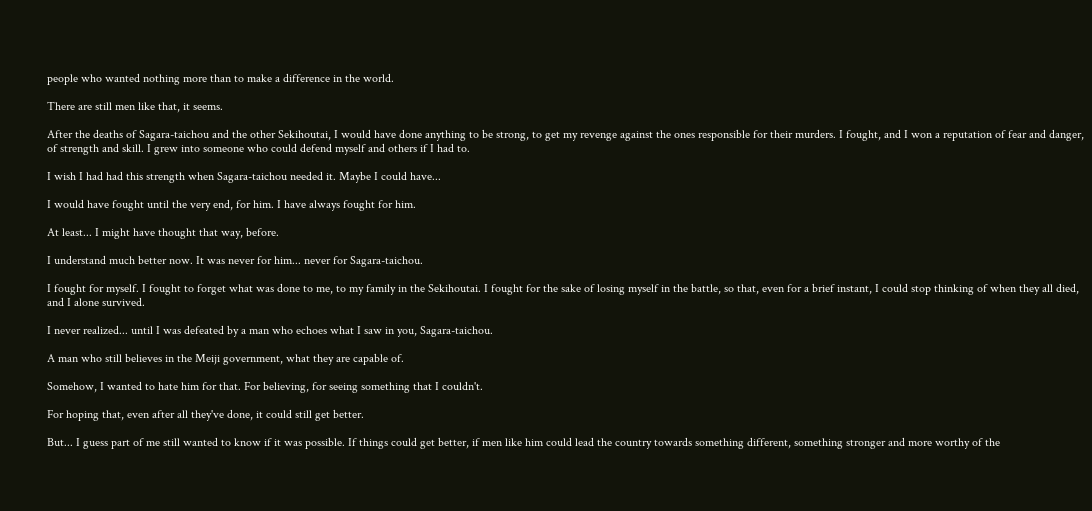people who wanted nothing more than to make a difference in the world.

There are still men like that, it seems.

After the deaths of Sagara-taichou and the other Sekihoutai, I would have done anything to be strong, to get my revenge against the ones responsible for their murders. I fought, and I won a reputation of fear and danger, of strength and skill. I grew into someone who could defend myself and others if I had to.

I wish I had had this strength when Sagara-taichou needed it. Maybe I could have...

I would have fought until the very end, for him. I have always fought for him.

At least... I might have thought that way, before.

I understand much better now. It was never for him... never for Sagara-taichou.

I fought for myself. I fought to forget what was done to me, to my family in the Sekihoutai. I fought for the sake of losing myself in the battle, so that, even for a brief instant, I could stop thinking of when they all died, and I alone survived.

I never realized... until I was defeated by a man who echoes what I saw in you, Sagara-taichou.

A man who still believes in the Meiji government, what they are capable of.

Somehow, I wanted to hate him for that. For believing, for seeing something that I couldn't.

For hoping that, even after all they've done, it could still get better.

But... I guess part of me still wanted to know if it was possible. If things could get better, if men like him could lead the country towards something different, something stronger and more worthy of the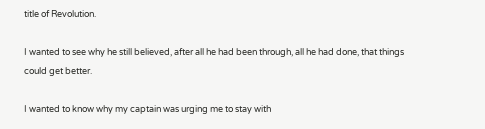title of Revolution.

I wanted to see why he still believed, after all he had been through, all he had done, that things could get better.

I wanted to know why my captain was urging me to stay with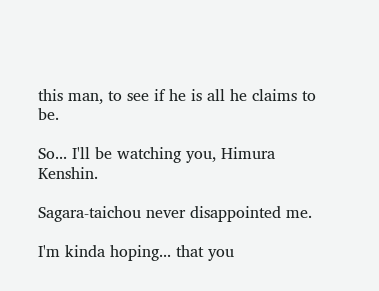this man, to see if he is all he claims to be.

So... I'll be watching you, Himura Kenshin.

Sagara-taichou never disappointed me.

I'm kinda hoping... that you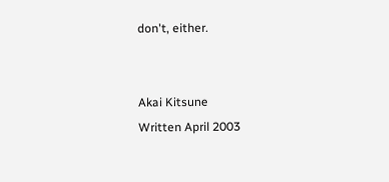don't, either.


Akai Kitsune
Written April 2003